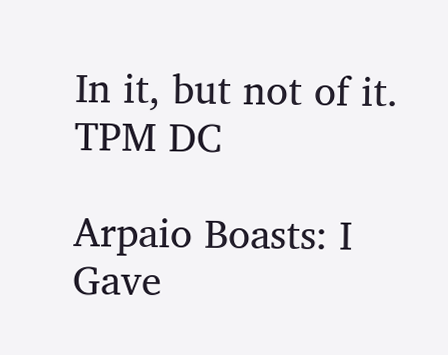In it, but not of it. TPM DC

Arpaio Boasts: I Gave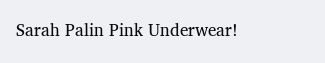Sarah Palin Pink Underwear!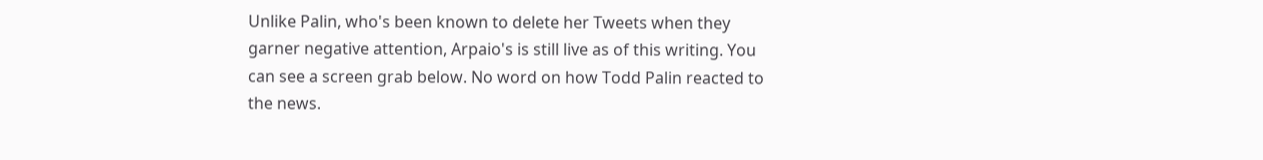Unlike Palin, who's been known to delete her Tweets when they garner negative attention, Arpaio's is still live as of this writing. You can see a screen grab below. No word on how Todd Palin reacted to the news.